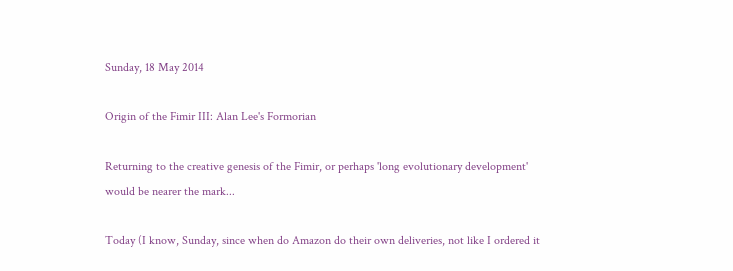Sunday, 18 May 2014

Origin of the Fimir III: Alan Lee's Formorian

Returning to the creative genesis of the Fimir, or perhaps 'long evolutionary development' would be nearer the mark...

Today (I know, Sunday, since when do Amazon do their own deliveries, not like I ordered it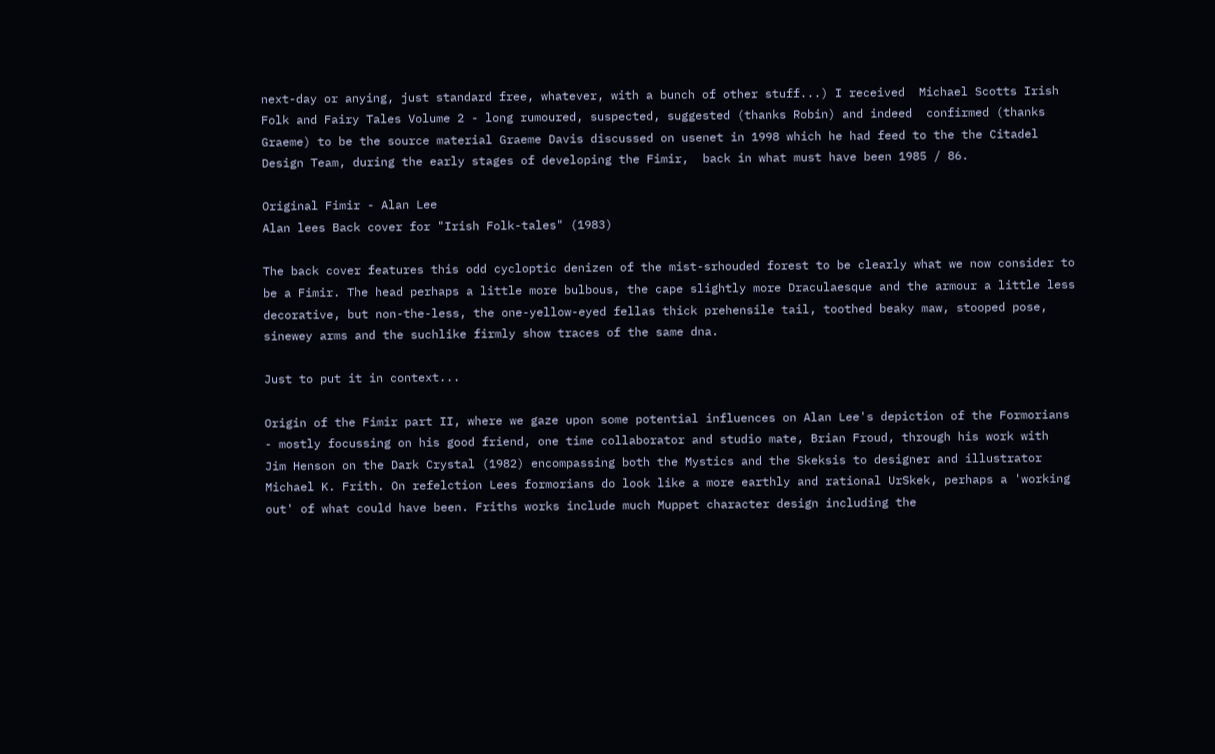next-day or anying, just standard free, whatever, with a bunch of other stuff...) I received  Michael Scotts Irish Folk and Fairy Tales Volume 2 - long rumoured, suspected, suggested (thanks Robin) and indeed  confirmed (thanks Graeme) to be the source material Graeme Davis discussed on usenet in 1998 which he had feed to the the Citadel Design Team, during the early stages of developing the Fimir,  back in what must have been 1985 / 86.

Original Fimir - Alan Lee
Alan lees Back cover for "Irish Folk-tales" (1983)

The back cover features this odd cycloptic denizen of the mist-srhouded forest to be clearly what we now consider to be a Fimir. The head perhaps a little more bulbous, the cape slightly more Draculaesque and the armour a little less decorative, but non-the-less, the one-yellow-eyed fellas thick prehensile tail, toothed beaky maw, stooped pose, sinewey arms and the suchlike firmly show traces of the same dna.

Just to put it in context...

Origin of the Fimir part II, where we gaze upon some potential influences on Alan Lee's depiction of the Formorians - mostly focussing on his good friend, one time collaborator and studio mate, Brian Froud, through his work with  Jim Henson on the Dark Crystal (1982) encompassing both the Mystics and the Skeksis to designer and illustrator Michael K. Frith. On refelction Lees formorians do look like a more earthly and rational UrSkek, perhaps a 'working out' of what could have been. Friths works include much Muppet character design including the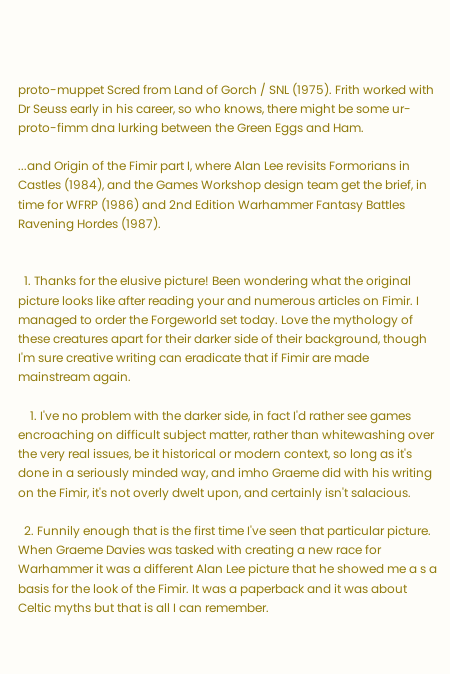proto-muppet Scred from Land of Gorch / SNL (1975). Frith worked with Dr Seuss early in his career, so who knows, there might be some ur-proto-fimm dna lurking between the Green Eggs and Ham.

...and Origin of the Fimir part I, where Alan Lee revisits Formorians in Castles (1984), and the Games Workshop design team get the brief, in time for WFRP (1986) and 2nd Edition Warhammer Fantasy Battles Ravening Hordes (1987).


  1. Thanks for the elusive picture! Been wondering what the original picture looks like after reading your and numerous articles on Fimir. I managed to order the Forgeworld set today. Love the mythology of these creatures apart for their darker side of their background, though I'm sure creative writing can eradicate that if Fimir are made mainstream again.

    1. I've no problem with the darker side, in fact I'd rather see games encroaching on difficult subject matter, rather than whitewashing over the very real issues, be it historical or modern context, so long as it's done in a seriously minded way, and imho Graeme did with his writing on the Fimir, it's not overly dwelt upon, and certainly isn't salacious.

  2. Funnily enough that is the first time I've seen that particular picture. When Graeme Davies was tasked with creating a new race for Warhammer it was a different Alan Lee picture that he showed me a s a basis for the look of the Fimir. It was a paperback and it was about Celtic myths but that is all I can remember.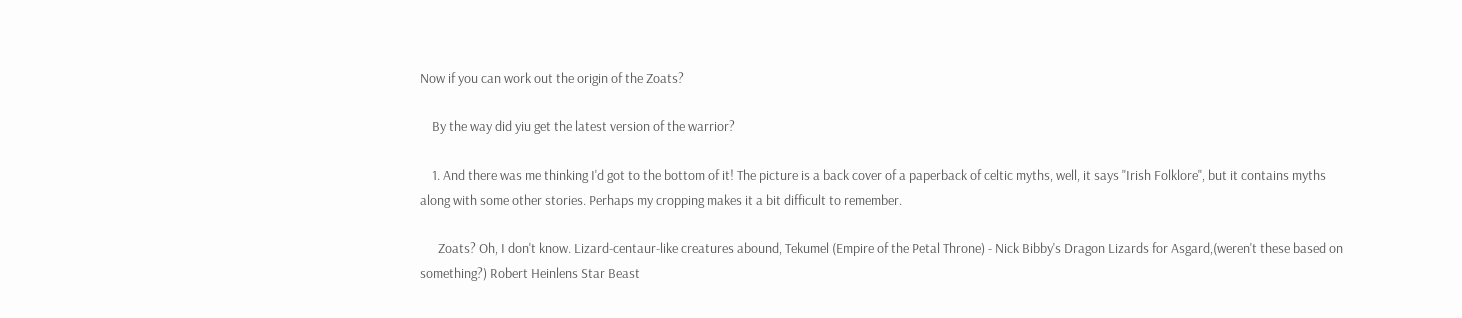Now if you can work out the origin of the Zoats?

    By the way did yiu get the latest version of the warrior?

    1. And there was me thinking I'd got to the bottom of it! The picture is a back cover of a paperback of celtic myths, well, it says "Irish Folklore", but it contains myths along with some other stories. Perhaps my cropping makes it a bit difficult to remember.

      Zoats? Oh, I don't know. Lizard-centaur-like creatures abound, Tekumel (Empire of the Petal Throne) - Nick Bibby's Dragon Lizards for Asgard,(weren't these based on something?) Robert Heinlens Star Beast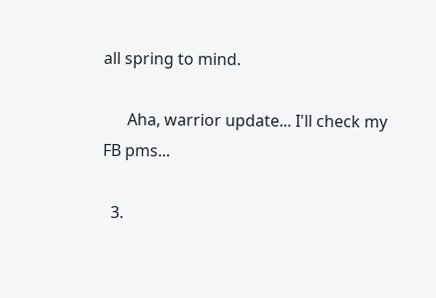all spring to mind.

      Aha, warrior update... I'll check my FB pms...

  3.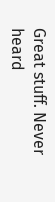Great stuff. Never heard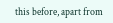this before, apart from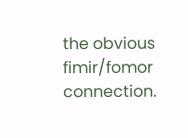the obvious fimir/fomor connection.